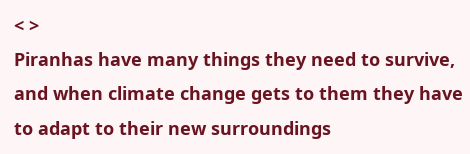< >
Piranhas have many things they need to survive, and when climate change gets to them they have to adapt to their new surroundings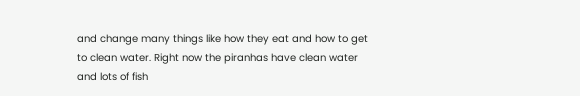and change many things like how they eat and how to get to clean water. Right now the piranhas have clean water and lots of fish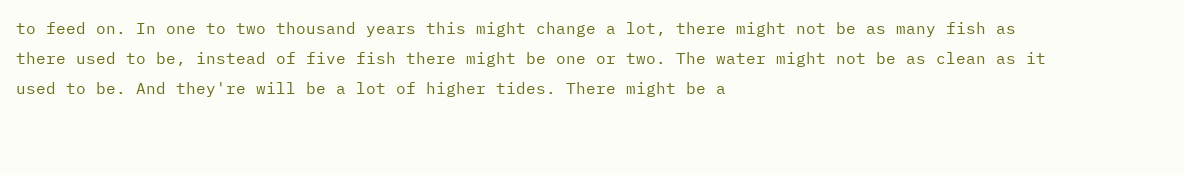to feed on. In one to two thousand years this might change a lot, there might not be as many fish as there used to be, instead of five fish there might be one or two. The water might not be as clean as it used to be. And they're will be a lot of higher tides. There might be a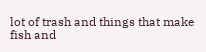lot of trash and things that make fish and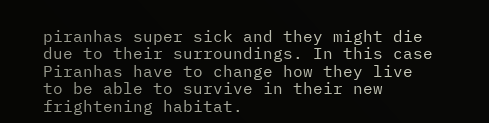piranhas super sick and they might die due to their surroundings. In this case Piranhas have to change how they live to be able to survive in their new frightening habitat.